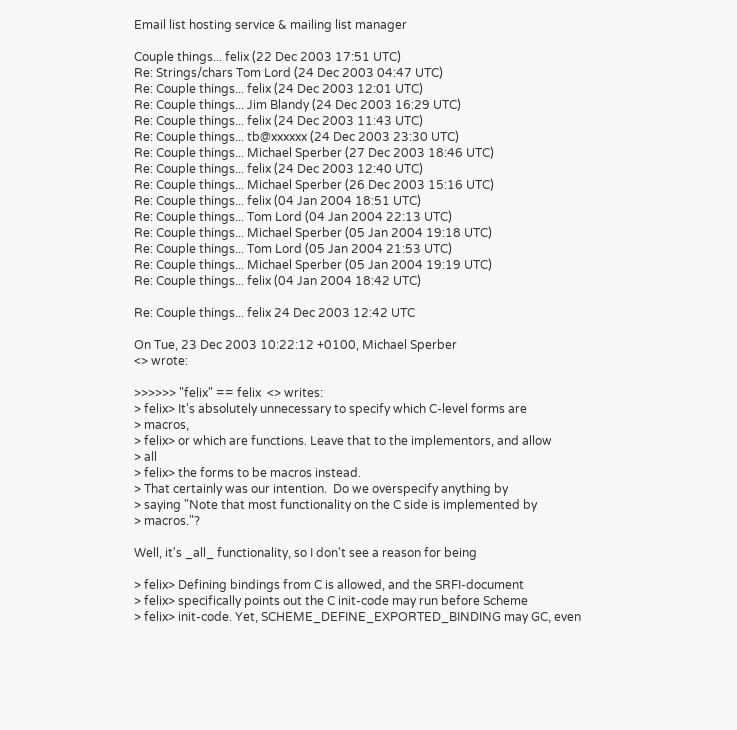Email list hosting service & mailing list manager

Couple things... felix (22 Dec 2003 17:51 UTC)
Re: Strings/chars Tom Lord (24 Dec 2003 04:47 UTC)
Re: Couple things... felix (24 Dec 2003 12:01 UTC)
Re: Couple things... Jim Blandy (24 Dec 2003 16:29 UTC)
Re: Couple things... felix (24 Dec 2003 11:43 UTC)
Re: Couple things... tb@xxxxxx (24 Dec 2003 23:30 UTC)
Re: Couple things... Michael Sperber (27 Dec 2003 18:46 UTC)
Re: Couple things... felix (24 Dec 2003 12:40 UTC)
Re: Couple things... Michael Sperber (26 Dec 2003 15:16 UTC)
Re: Couple things... felix (04 Jan 2004 18:51 UTC)
Re: Couple things... Tom Lord (04 Jan 2004 22:13 UTC)
Re: Couple things... Michael Sperber (05 Jan 2004 19:18 UTC)
Re: Couple things... Tom Lord (05 Jan 2004 21:53 UTC)
Re: Couple things... Michael Sperber (05 Jan 2004 19:19 UTC)
Re: Couple things... felix (04 Jan 2004 18:42 UTC)

Re: Couple things... felix 24 Dec 2003 12:42 UTC

On Tue, 23 Dec 2003 10:22:12 +0100, Michael Sperber
<> wrote:

>>>>>> "felix" == felix  <> writes:
> felix> It's absolutely unnecessary to specify which C-level forms are
> macros,
> felix> or which are functions. Leave that to the implementors, and allow
> all
> felix> the forms to be macros instead.
> That certainly was our intention.  Do we overspecify anything by
> saying "Note that most functionality on the C side is implemented by
> macros."?

Well, it's _all_ functionality, so I don't see a reason for being

> felix> Defining bindings from C is allowed, and the SRFI-document
> felix> specifically points out the C init-code may run before Scheme
> felix> init-code. Yet, SCHEME_DEFINE_EXPORTED_BINDING may GC, even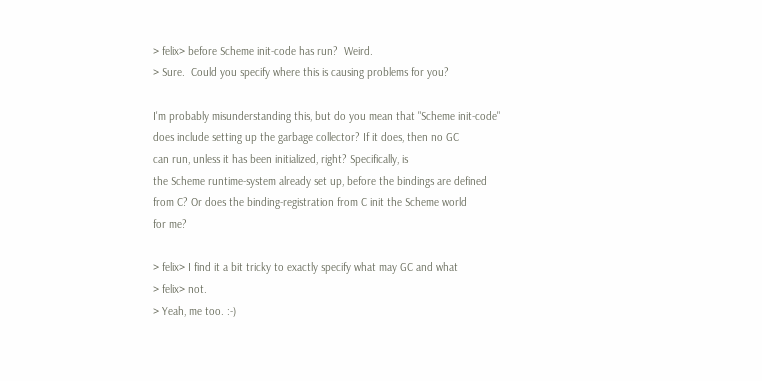> felix> before Scheme init-code has run?  Weird.
> Sure.  Could you specify where this is causing problems for you?

I'm probably misunderstanding this, but do you mean that "Scheme init-code"
does include setting up the garbage collector? If it does, then no GC
can run, unless it has been initialized, right? Specifically, is
the Scheme runtime-system already set up, before the bindings are defined
from C? Or does the binding-registration from C init the Scheme world
for me?

> felix> I find it a bit tricky to exactly specify what may GC and what
> felix> not.
> Yeah, me too. :-)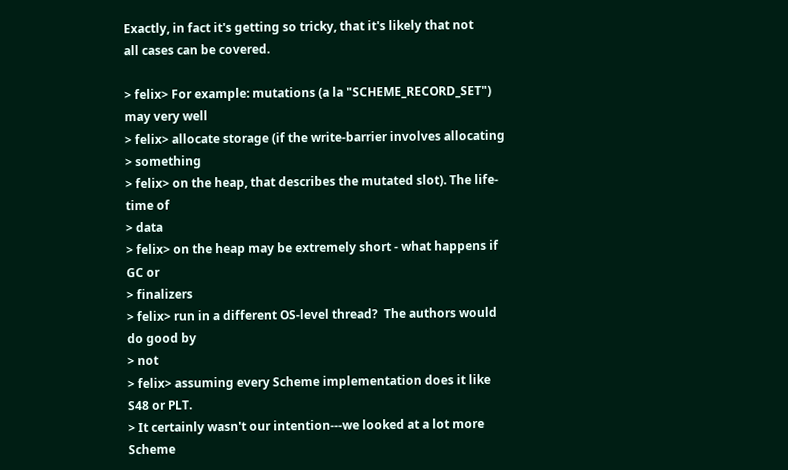Exactly, in fact it's getting so tricky, that it's likely that not
all cases can be covered.

> felix> For example: mutations (a la "SCHEME_RECORD_SET") may very well
> felix> allocate storage (if the write-barrier involves allocating
> something
> felix> on the heap, that describes the mutated slot). The life-time of
> data
> felix> on the heap may be extremely short - what happens if GC or
> finalizers
> felix> run in a different OS-level thread?  The authors would do good by
> not
> felix> assuming every Scheme implementation does it like S48 or PLT.
> It certainly wasn't our intention---we looked at a lot more Scheme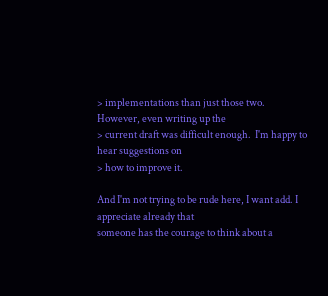> implementations than just those two.  However, even writing up the
> current draft was difficult enough.  I'm happy to hear suggestions on
> how to improve it.

And I'm not trying to be rude here, I want add. I appreciate already that
someone has the courage to think about a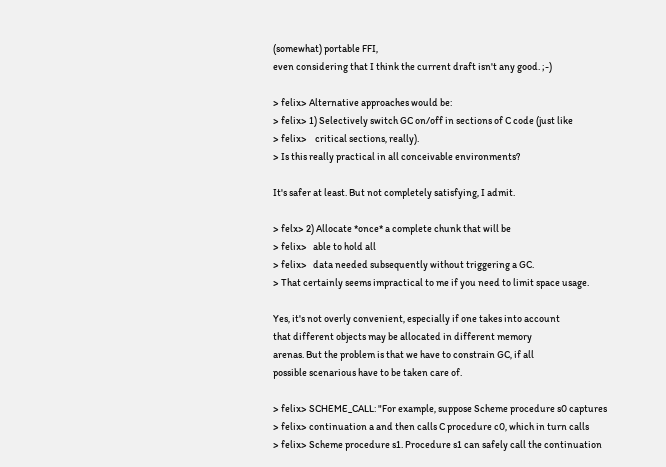(somewhat) portable FFI,
even considering that I think the current draft isn't any good. ;-)

> felix> Alternative approaches would be:
> felix> 1) Selectively switch GC on/off in sections of C code (just like
> felix>    critical sections, really).
> Is this really practical in all conceivable environments?

It's safer at least. But not completely satisfying, I admit.

> felx> 2) Allocate *once* a complete chunk that will be
> felix>   able to hold all
> felix>   data needed subsequently without triggering a GC.
> That certainly seems impractical to me if you need to limit space usage.

Yes, it's not overly convenient, especially if one takes into account
that different objects may be allocated in different memory
arenas. But the problem is that we have to constrain GC, if all
possible scenarious have to be taken care of.

> felix> SCHEME_CALL: "For example, suppose Scheme procedure s0 captures
> felix> continuation a and then calls C procedure c0, which in turn calls
> felix> Scheme procedure s1. Procedure s1 can safely call the continuation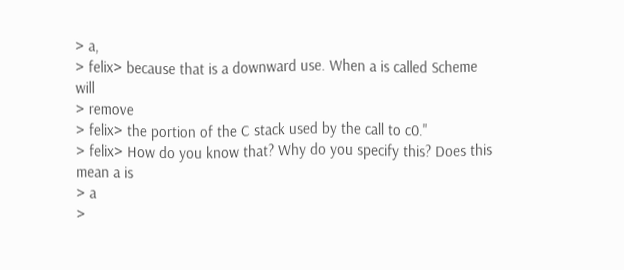> a,
> felix> because that is a downward use. When a is called Scheme will
> remove
> felix> the portion of the C stack used by the call to c0."
> felix> How do you know that? Why do you specify this? Does this mean a is
> a
>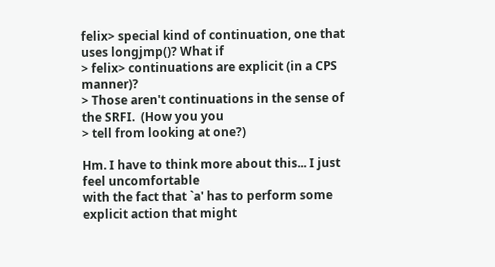felix> special kind of continuation, one that uses longjmp()? What if
> felix> continuations are explicit (in a CPS manner)?
> Those aren't continuations in the sense of the SRFI.  (How you you
> tell from looking at one?)

Hm. I have to think more about this... I just feel uncomfortable
with the fact that `a' has to perform some explicit action that might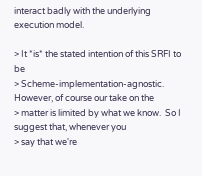interact badly with the underlying execution model.

> It *is* the stated intention of this SRFI to be
> Scheme-implementation-agnostic.  However, of course our take on the
> matter is limited by what we know.  So I suggest that, whenever you
> say that we're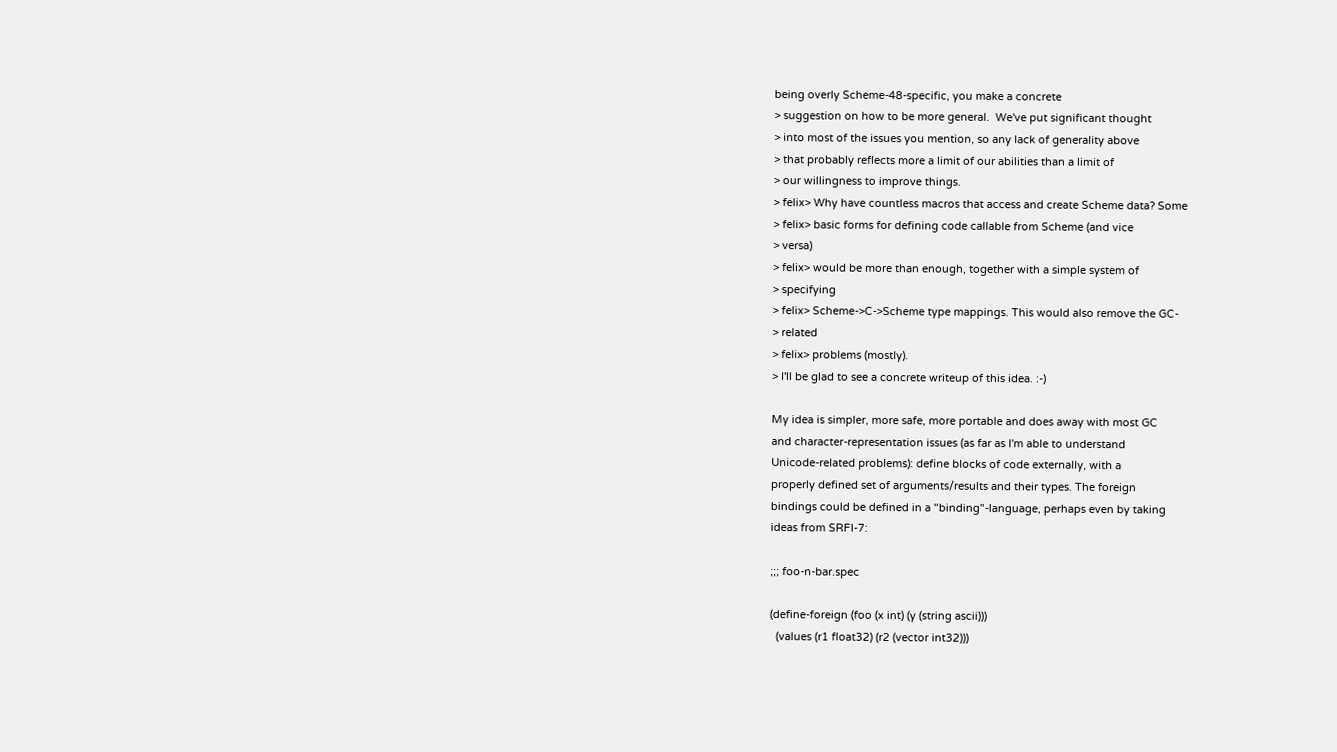being overly Scheme-48-specific, you make a concrete
> suggestion on how to be more general.  We've put significant thought
> into most of the issues you mention, so any lack of generality above
> that probably reflects more a limit of our abilities than a limit of
> our willingness to improve things.
> felix> Why have countless macros that access and create Scheme data? Some
> felix> basic forms for defining code callable from Scheme (and vice
> versa)
> felix> would be more than enough, together with a simple system of
> specifying
> felix> Scheme->C->Scheme type mappings. This would also remove the GC-
> related
> felix> problems (mostly).
> I'll be glad to see a concrete writeup of this idea. :-)

My idea is simpler, more safe, more portable and does away with most GC
and character-representation issues (as far as I'm able to understand
Unicode-related problems): define blocks of code externally, with a
properly defined set of arguments/results and their types. The foreign
bindings could be defined in a "binding"-language, perhaps even by taking
ideas from SRFI-7:

;;; foo-n-bar.spec

(define-foreign (foo (x int) (y (string ascii)))
  (values (r1 float32) (r2 (vector int32)))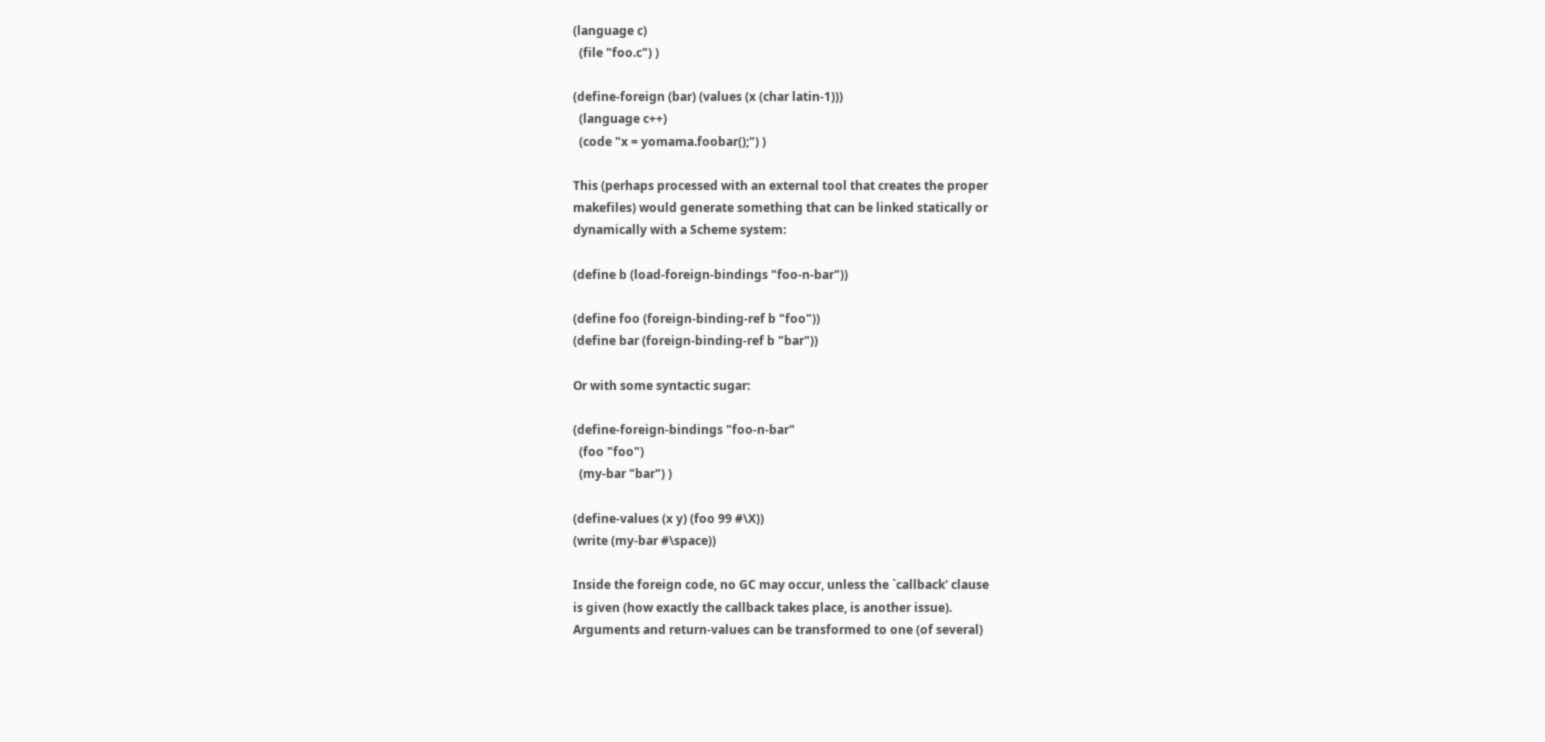(language c)
  (file "foo.c") )

(define-foreign (bar) (values (x (char latin-1)))
  (language c++)
  (code "x = yomama.foobar();") )

This (perhaps processed with an external tool that creates the proper
makefiles) would generate something that can be linked statically or
dynamically with a Scheme system:

(define b (load-foreign-bindings "foo-n-bar"))

(define foo (foreign-binding-ref b "foo"))
(define bar (foreign-binding-ref b "bar"))

Or with some syntactic sugar:

(define-foreign-bindings "foo-n-bar"
  (foo "foo")
  (my-bar "bar") )

(define-values (x y) (foo 99 #\X))
(write (my-bar #\space))

Inside the foreign code, no GC may occur, unless the `callback' clause
is given (how exactly the callback takes place, is another issue).
Arguments and return-values can be transformed to one (of several)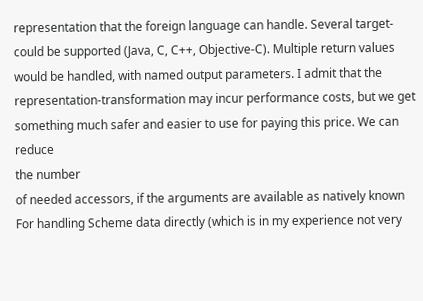representation that the foreign language can handle. Several target-
could be supported (Java, C, C++, Objective-C). Multiple return values
would be handled, with named output parameters. I admit that the
representation-transformation may incur performance costs, but we get
something much safer and easier to use for paying this price. We can reduce
the number
of needed accessors, if the arguments are available as natively known
For handling Scheme data directly (which is in my experience not very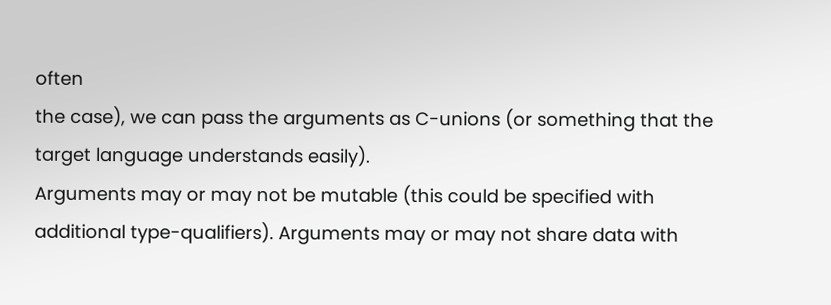often
the case), we can pass the arguments as C-unions (or something that the
target language understands easily).
Arguments may or may not be mutable (this could be specified with
additional type-qualifiers). Arguments may or may not share data with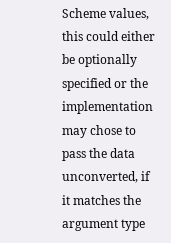Scheme values, this could either be optionally specified or the
implementation may chose to pass the data unconverted, if it matches the
argument type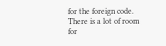for the foreign code.
There is a lot of room for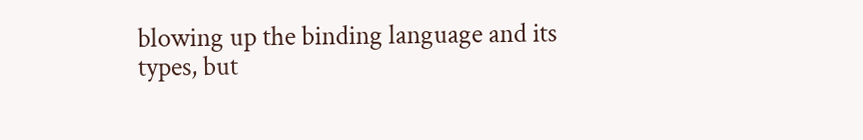blowing up the binding language and its
types, but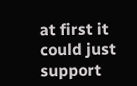at first it could just support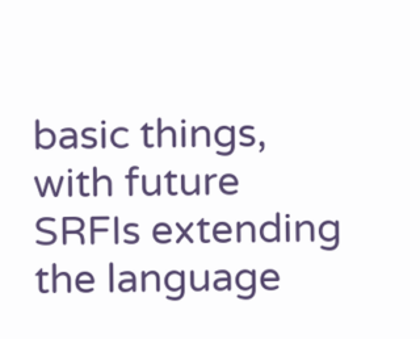basic things, with future
SRFIs extending the language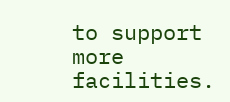to support more facilities.